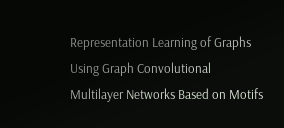Representation Learning of Graphs Using Graph Convolutional Multilayer Networks Based on Motifs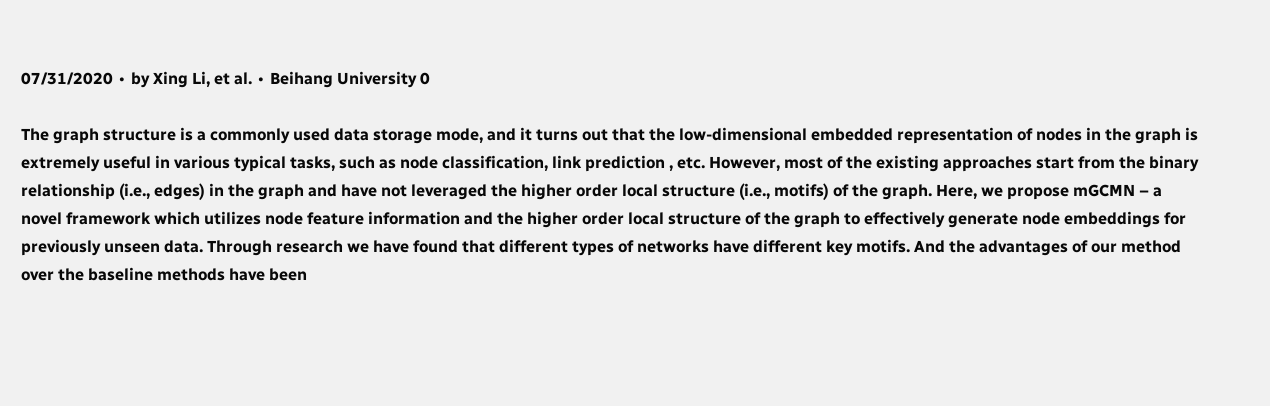07/31/2020 ∙ by Xing Li, et al. ∙ Beihang University 0

The graph structure is a commonly used data storage mode, and it turns out that the low-dimensional embedded representation of nodes in the graph is extremely useful in various typical tasks, such as node classification, link prediction , etc. However, most of the existing approaches start from the binary relationship (i.e., edges) in the graph and have not leveraged the higher order local structure (i.e., motifs) of the graph. Here, we propose mGCMN – a novel framework which utilizes node feature information and the higher order local structure of the graph to effectively generate node embeddings for previously unseen data. Through research we have found that different types of networks have different key motifs. And the advantages of our method over the baseline methods have been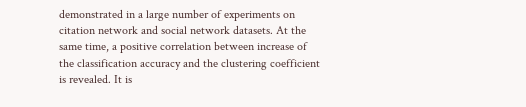demonstrated in a large number of experiments on citation network and social network datasets. At the same time, a positive correlation between increase of the classification accuracy and the clustering coefficient is revealed. It is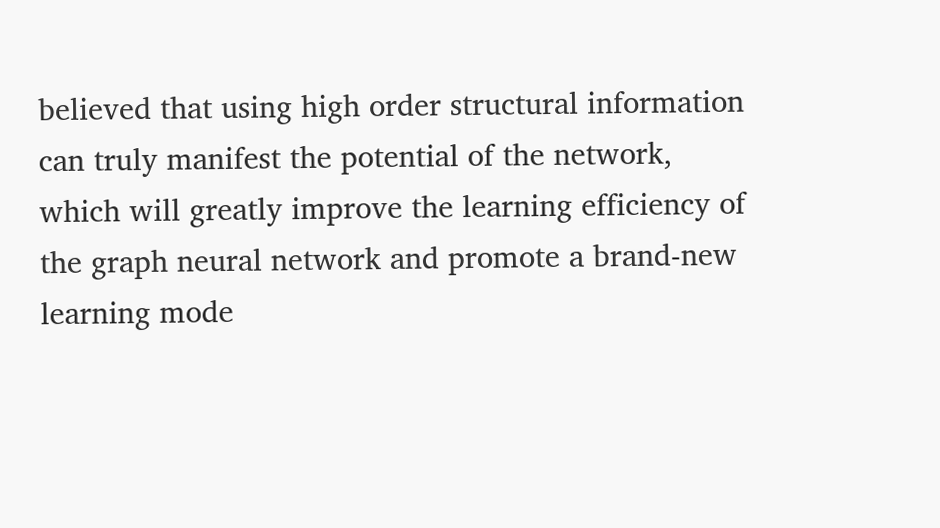believed that using high order structural information can truly manifest the potential of the network, which will greatly improve the learning efficiency of the graph neural network and promote a brand-new learning mode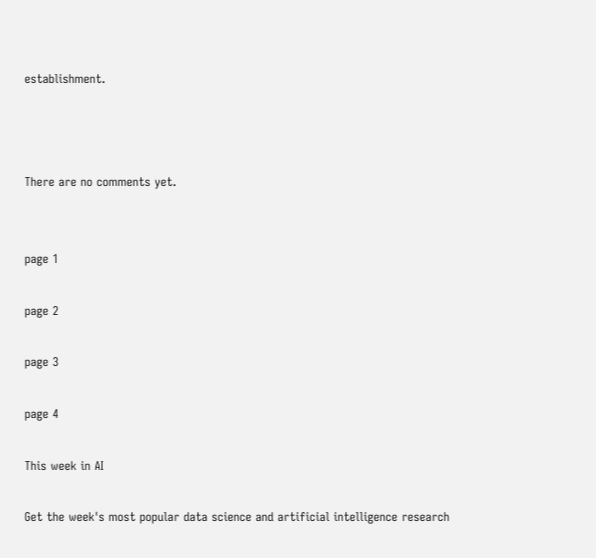establishment.



There are no comments yet.


page 1

page 2

page 3

page 4

This week in AI

Get the week's most popular data science and artificial intelligence research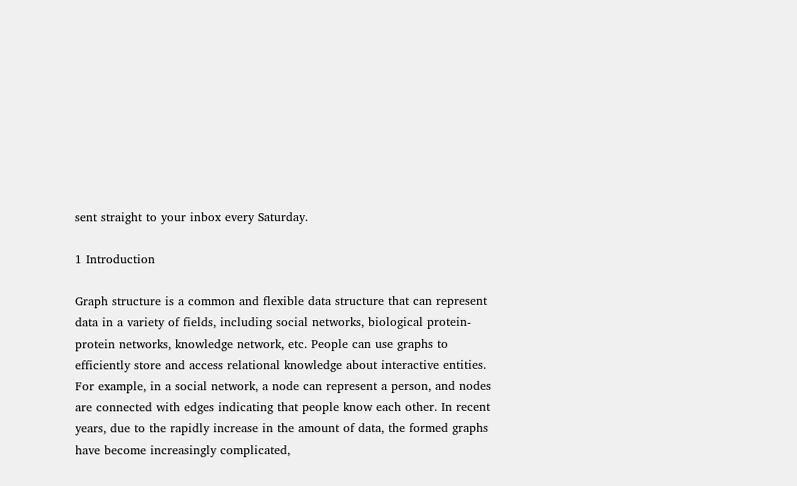sent straight to your inbox every Saturday.

1 Introduction

Graph structure is a common and flexible data structure that can represent data in a variety of fields, including social networks, biological protein-protein networks, knowledge network, etc. People can use graphs to efficiently store and access relational knowledge about interactive entities. For example, in a social network, a node can represent a person, and nodes are connected with edges indicating that people know each other. In recent years, due to the rapidly increase in the amount of data, the formed graphs have become increasingly complicated,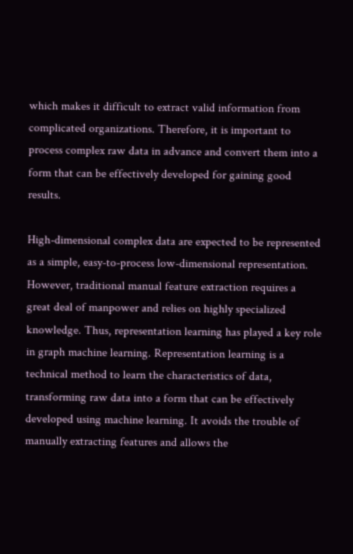which makes it difficult to extract valid information from complicated organizations. Therefore, it is important to process complex raw data in advance and convert them into a form that can be effectively developed for gaining good results.

High-dimensional complex data are expected to be represented as a simple, easy-to-process low-dimensional representation. However, traditional manual feature extraction requires a great deal of manpower and relies on highly specialized knowledge. Thus, representation learning has played a key role in graph machine learning. Representation learning is a technical method to learn the characteristics of data, transforming raw data into a form that can be effectively developed using machine learning. It avoids the trouble of manually extracting features and allows the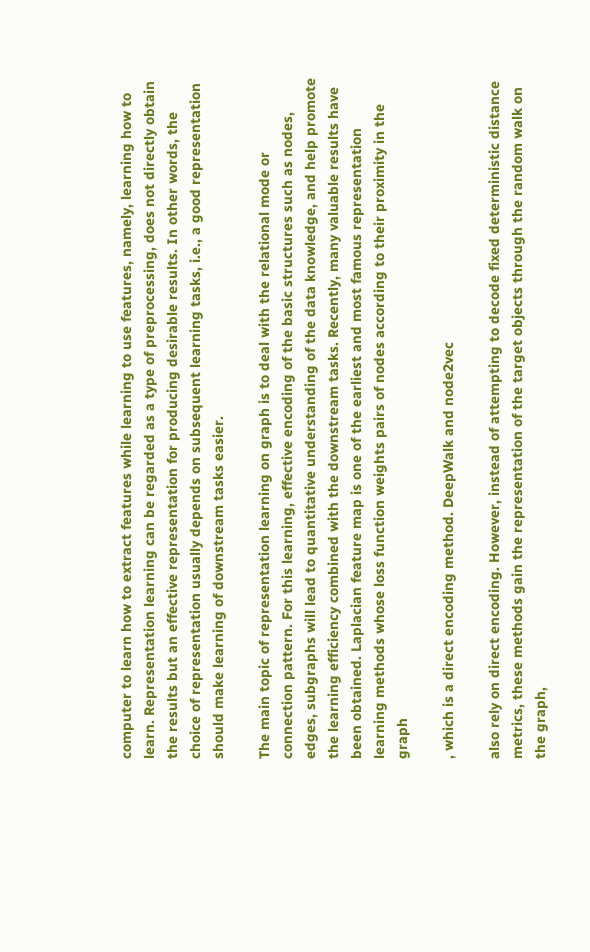computer to learn how to extract features while learning to use features, namely, learning how to learn. Representation learning can be regarded as a type of preprocessing, does not directly obtain the results but an effective representation for producing desirable results. In other words, the choice of representation usually depends on subsequent learning tasks, i.e., a good representation should make learning of downstream tasks easier.

The main topic of representation learning on graph is to deal with the relational mode or connection pattern. For this learning, effective encoding of the basic structures such as nodes, edges, subgraphs will lead to quantitative understanding of the data knowledge, and help promote the learning efficiency combined with the downstream tasks. Recently, many valuable results have been obtained. Laplacian feature map is one of the earliest and most famous representation learning methods whose loss function weights pairs of nodes according to their proximity in the graph

, which is a direct encoding method. DeepWalk and node2vec

also rely on direct encoding. However, instead of attempting to decode fixed deterministic distance metrics, these methods gain the representation of the target objects through the random walk on the graph,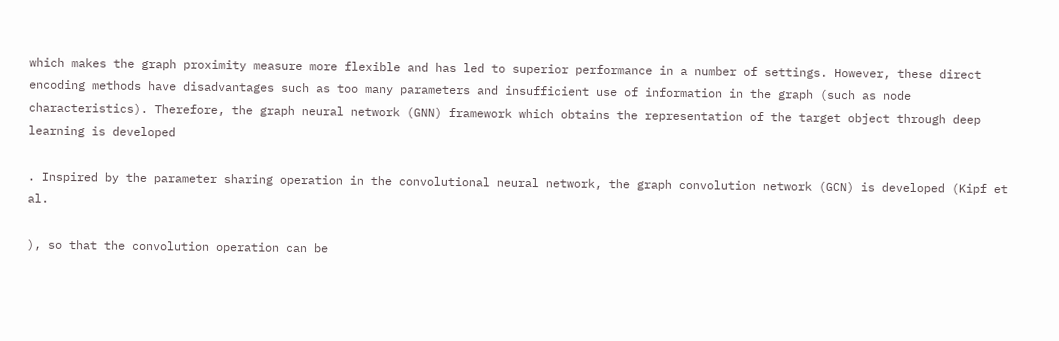which makes the graph proximity measure more flexible and has led to superior performance in a number of settings. However, these direct encoding methods have disadvantages such as too many parameters and insufficient use of information in the graph (such as node characteristics). Therefore, the graph neural network (GNN) framework which obtains the representation of the target object through deep learning is developed

. Inspired by the parameter sharing operation in the convolutional neural network, the graph convolution network (GCN) is developed (Kipf et al.

), so that the convolution operation can be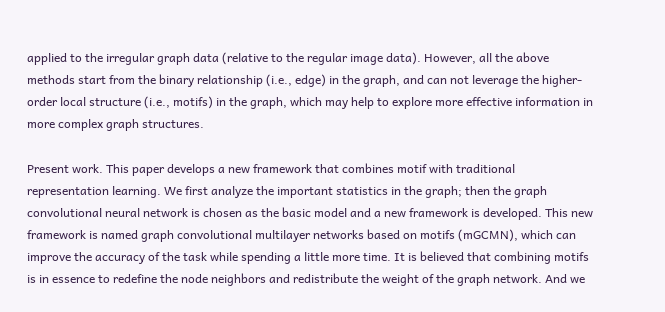applied to the irregular graph data (relative to the regular image data). However, all the above methods start from the binary relationship (i.e., edge) in the graph, and can not leverage the higher-order local structure (i.e., motifs) in the graph, which may help to explore more effective information in more complex graph structures.

Present work. This paper develops a new framework that combines motif with traditional representation learning. We first analyze the important statistics in the graph; then the graph convolutional neural network is chosen as the basic model and a new framework is developed. This new framework is named graph convolutional multilayer networks based on motifs (mGCMN), which can improve the accuracy of the task while spending a little more time. It is believed that combining motifs is in essence to redefine the node neighbors and redistribute the weight of the graph network. And we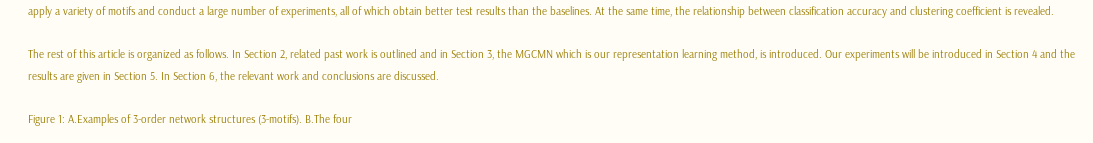apply a variety of motifs and conduct a large number of experiments, all of which obtain better test results than the baselines. At the same time, the relationship between classification accuracy and clustering coefficient is revealed.

The rest of this article is organized as follows. In Section 2, related past work is outlined and in Section 3, the MGCMN which is our representation learning method, is introduced. Our experiments will be introduced in Section 4 and the results are given in Section 5. In Section 6, the relevant work and conclusions are discussed.

Figure 1: A.Examples of 3-order network structures (3-motifs). B.The four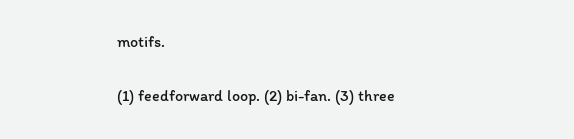motifs.

(1) feedforward loop. (2) bi-fan. (3) three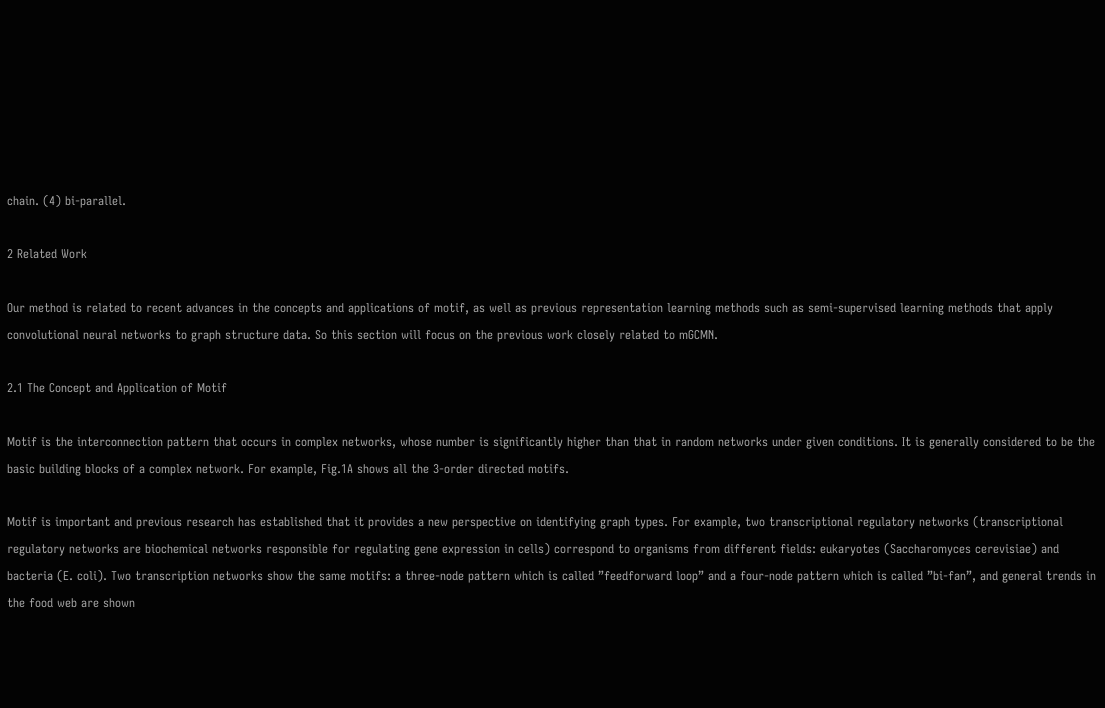chain. (4) bi-parallel.

2 Related Work

Our method is related to recent advances in the concepts and applications of motif, as well as previous representation learning methods such as semi-supervised learning methods that apply convolutional neural networks to graph structure data. So this section will focus on the previous work closely related to mGCMN.

2.1 The Concept and Application of Motif

Motif is the interconnection pattern that occurs in complex networks, whose number is significantly higher than that in random networks under given conditions. It is generally considered to be the basic building blocks of a complex network. For example, Fig.1A shows all the 3-order directed motifs.

Motif is important and previous research has established that it provides a new perspective on identifying graph types. For example, two transcriptional regulatory networks (transcriptional regulatory networks are biochemical networks responsible for regulating gene expression in cells) correspond to organisms from different fields: eukaryotes (Saccharomyces cerevisiae) and bacteria (E. coli). Two transcription networks show the same motifs: a three-node pattern which is called ”feedforward loop” and a four-node pattern which is called ”bi-fan”, and general trends in the food web are shown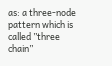as: a three-node pattern which is called ”three chain”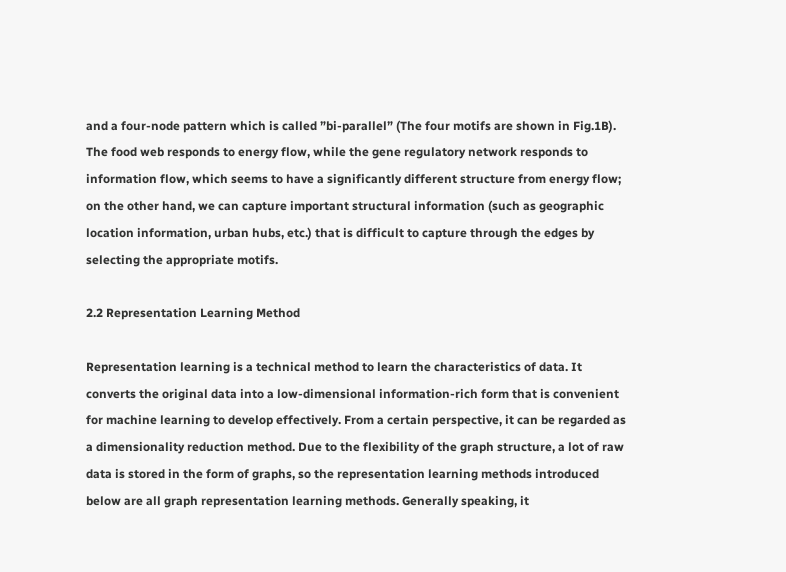and a four-node pattern which is called ”bi-parallel” (The four motifs are shown in Fig.1B). The food web responds to energy flow, while the gene regulatory network responds to information flow, which seems to have a significantly different structure from energy flow; on the other hand, we can capture important structural information (such as geographic location information, urban hubs, etc.) that is difficult to capture through the edges by selecting the appropriate motifs.

2.2 Representation Learning Method

Representation learning is a technical method to learn the characteristics of data. It converts the original data into a low-dimensional information-rich form that is convenient for machine learning to develop effectively. From a certain perspective, it can be regarded as a dimensionality reduction method. Due to the flexibility of the graph structure, a lot of raw data is stored in the form of graphs, so the representation learning methods introduced below are all graph representation learning methods. Generally speaking, it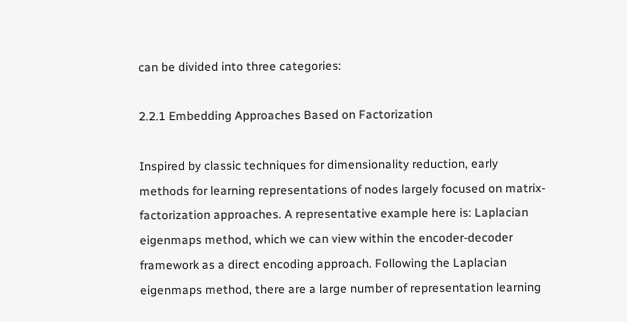can be divided into three categories:

2.2.1 Embedding Approaches Based on Factorization

Inspired by classic techniques for dimensionality reduction, early methods for learning representations of nodes largely focused on matrix-factorization approaches. A representative example here is: Laplacian eigenmaps method, which we can view within the encoder-decoder framework as a direct encoding approach. Following the Laplacian eigenmaps method, there are a large number of representation learning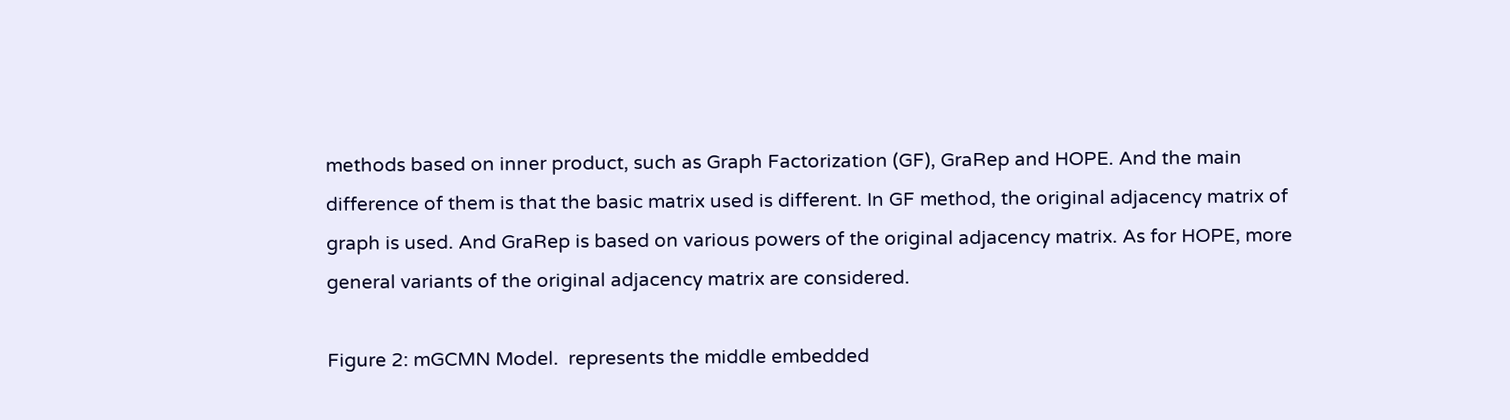methods based on inner product, such as Graph Factorization (GF), GraRep and HOPE. And the main difference of them is that the basic matrix used is different. In GF method, the original adjacency matrix of graph is used. And GraRep is based on various powers of the original adjacency matrix. As for HOPE, more general variants of the original adjacency matrix are considered.

Figure 2: mGCMN Model.  represents the middle embedded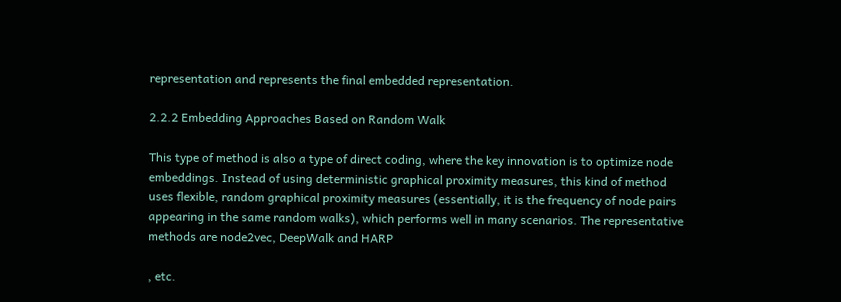representation and represents the final embedded representation.

2.2.2 Embedding Approaches Based on Random Walk

This type of method is also a type of direct coding, where the key innovation is to optimize node embeddings. Instead of using deterministic graphical proximity measures, this kind of method uses flexible, random graphical proximity measures (essentially, it is the frequency of node pairs appearing in the same random walks), which performs well in many scenarios. The representative methods are node2vec, DeepWalk and HARP

, etc.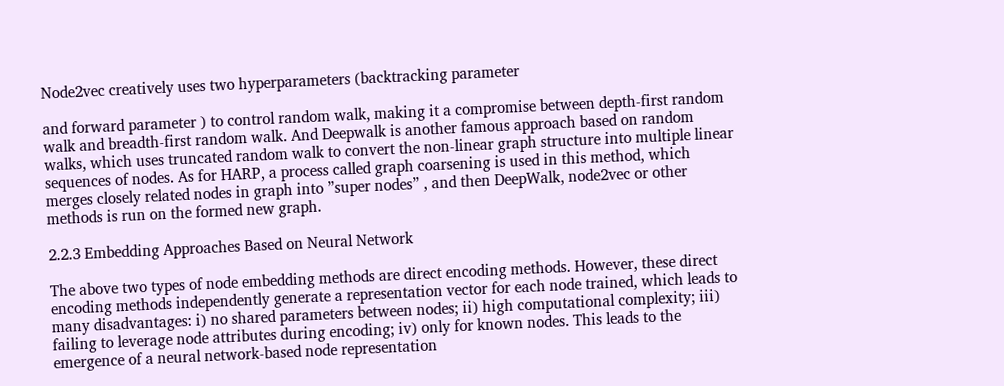Node2vec creatively uses two hyperparameters (backtracking parameter

and forward parameter ) to control random walk, making it a compromise between depth-first random walk and breadth-first random walk. And Deepwalk is another famous approach based on random walks, which uses truncated random walk to convert the non-linear graph structure into multiple linear sequences of nodes. As for HARP, a process called graph coarsening is used in this method, which merges closely related nodes in graph into ”super nodes” , and then DeepWalk, node2vec or other methods is run on the formed new graph.

2.2.3 Embedding Approaches Based on Neural Network

The above two types of node embedding methods are direct encoding methods. However, these direct encoding methods independently generate a representation vector for each node trained, which leads to many disadvantages: i) no shared parameters between nodes; ii) high computational complexity; iii) failing to leverage node attributes during encoding; iv) only for known nodes. This leads to the emergence of a neural network-based node representation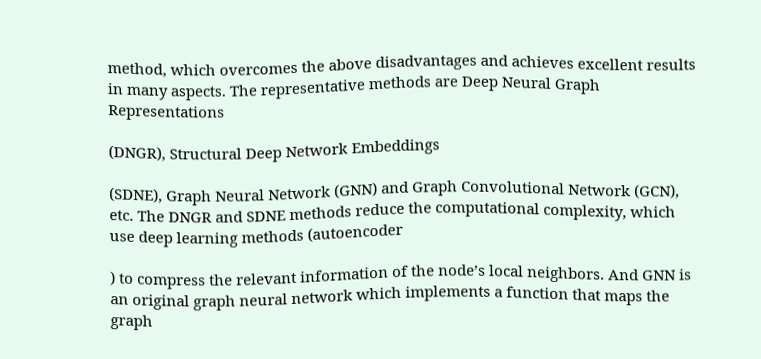method, which overcomes the above disadvantages and achieves excellent results in many aspects. The representative methods are Deep Neural Graph Representations

(DNGR), Structural Deep Network Embeddings

(SDNE), Graph Neural Network (GNN) and Graph Convolutional Network (GCN), etc. The DNGR and SDNE methods reduce the computational complexity, which use deep learning methods (autoencoder

) to compress the relevant information of the node’s local neighbors. And GNN is an original graph neural network which implements a function that maps the graph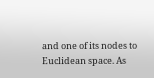and one of its nodes to Euclidean space. As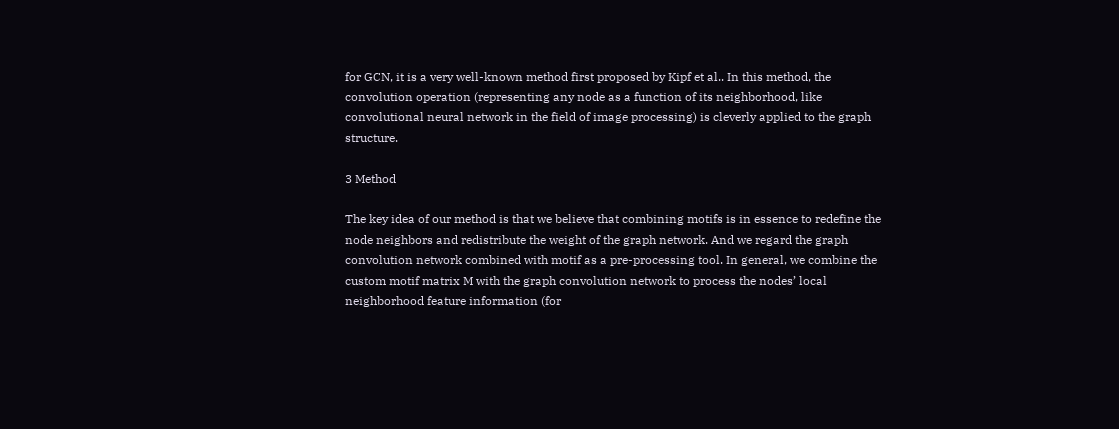for GCN, it is a very well-known method first proposed by Kipf et al.. In this method, the convolution operation (representing any node as a function of its neighborhood, like convolutional neural network in the field of image processing) is cleverly applied to the graph structure.

3 Method

The key idea of our method is that we believe that combining motifs is in essence to redefine the node neighbors and redistribute the weight of the graph network. And we regard the graph convolution network combined with motif as a pre-processing tool. In general, we combine the custom motif matrix M with the graph convolution network to process the nodes’ local neighborhood feature information (for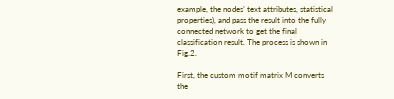example, the nodes’ text attributes, statistical properties), and pass the result into the fully connected network to get the final classification result. The process is shown in Fig.2.

First, the custom motif matrix M converts the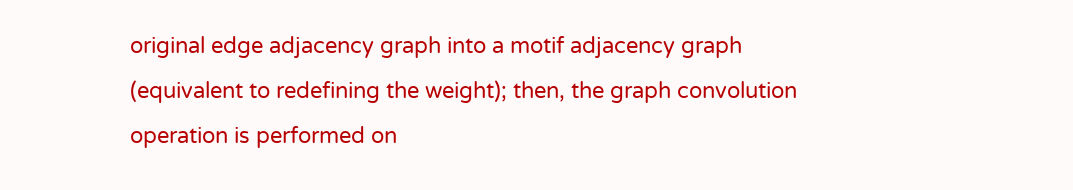original edge adjacency graph into a motif adjacency graph (equivalent to redefining the weight); then, the graph convolution operation is performed on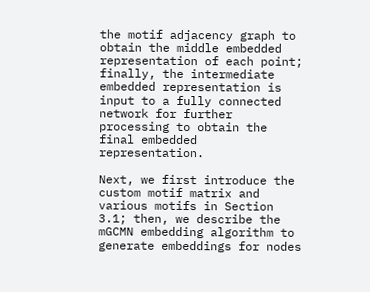the motif adjacency graph to obtain the middle embedded representation of each point; finally, the intermediate embedded representation is input to a fully connected network for further processing to obtain the final embedded representation.

Next, we first introduce the custom motif matrix and various motifs in Section 3.1; then, we describe the mGCMN embedding algorithm to generate embeddings for nodes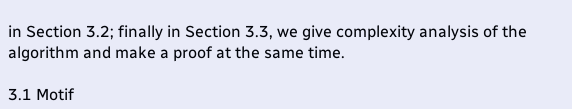in Section 3.2; finally in Section 3.3, we give complexity analysis of the algorithm and make a proof at the same time.

3.1 Motif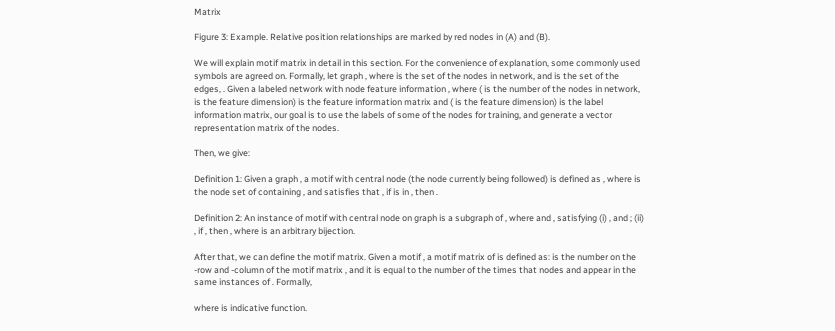Matrix

Figure 3: Example. Relative position relationships are marked by red nodes in (A) and (B).

We will explain motif matrix in detail in this section. For the convenience of explanation, some commonly used symbols are agreed on. Formally, let graph , where is the set of the nodes in network, and is the set of the edges, . Given a labeled network with node feature information , where ( is the number of the nodes in network, is the feature dimension) is the feature information matrix and ( is the feature dimension) is the label information matrix, our goal is to use the labels of some of the nodes for training, and generate a vector representation matrix of the nodes.

Then, we give:

Definition 1: Given a graph , a motif with central node (the node currently being followed) is defined as , where is the node set of containing , and satisfies that , if is in , then .

Definition 2: An instance of motif with central node on graph is a subgraph of , where and , satisfying (i) , and ; (ii) , if , then , where is an arbitrary bijection.

After that, we can define the motif matrix. Given a motif , a motif matrix of is defined as: is the number on the -row and -column of the motif matrix , and it is equal to the number of the times that nodes and appear in the same instances of . Formally,

where is indicative function.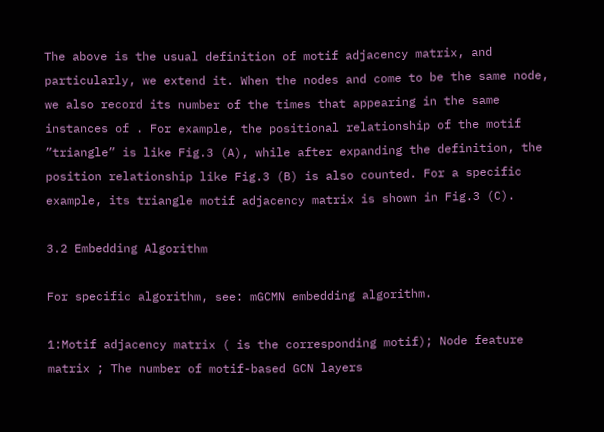The above is the usual definition of motif adjacency matrix, and particularly, we extend it. When the nodes and come to be the same node, we also record its number of the times that appearing in the same instances of . For example, the positional relationship of the motif ”triangle” is like Fig.3 (A), while after expanding the definition, the position relationship like Fig.3 (B) is also counted. For a specific example, its triangle motif adjacency matrix is shown in Fig.3 (C).

3.2 Embedding Algorithm

For specific algorithm, see: mGCMN embedding algorithm.

1:Motif adjacency matrix ( is the corresponding motif); Node feature matrix ; The number of motif-based GCN layers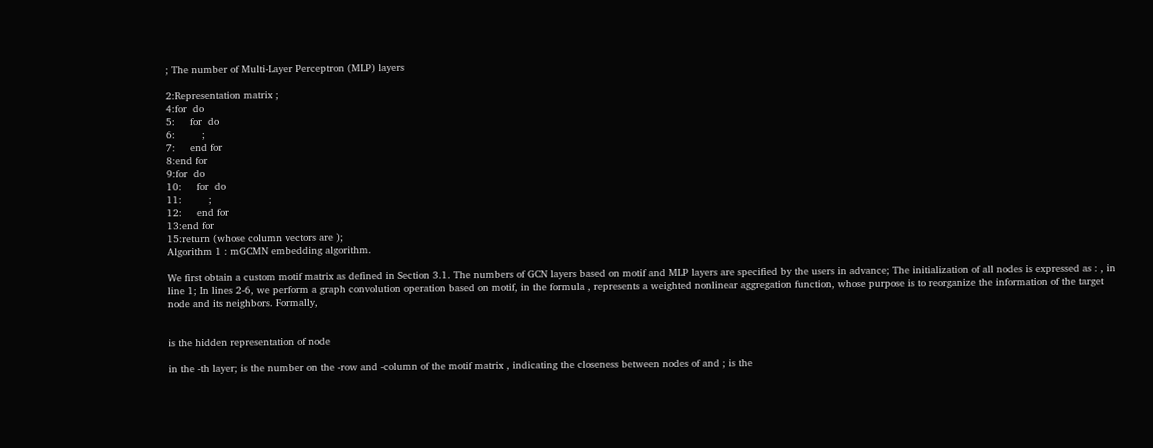; The number of Multi-Layer Perceptron (MLP) layers

2:Representation matrix ;
4:for  do
5:     for  do
6:         ;
7:     end for
8:end for
9:for  do
10:     for  do
11:         ;
12:     end for
13:end for
15:return (whose column vectors are );
Algorithm 1 : mGCMN embedding algorithm.

We first obtain a custom motif matrix as defined in Section 3.1. The numbers of GCN layers based on motif and MLP layers are specified by the users in advance; The initialization of all nodes is expressed as : , in line 1; In lines 2-6, we perform a graph convolution operation based on motif, in the formula , represents a weighted nonlinear aggregation function, whose purpose is to reorganize the information of the target node and its neighbors. Formally,


is the hidden representation of node

in the -th layer; is the number on the -row and -column of the motif matrix , indicating the closeness between nodes of and ; is the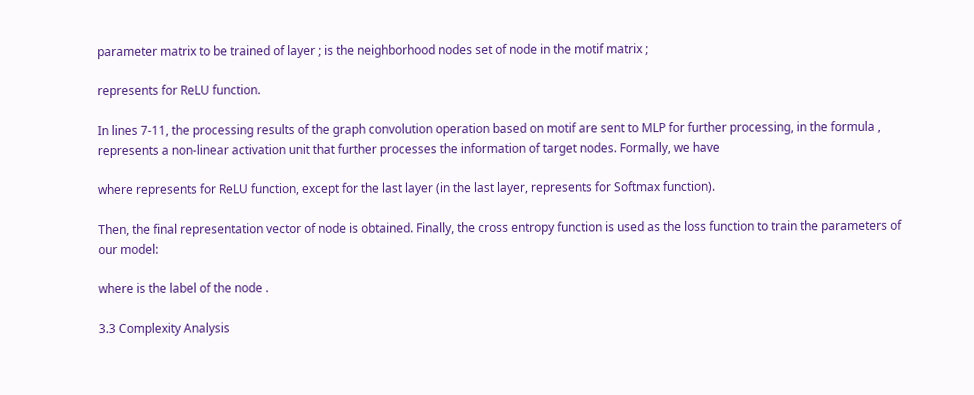parameter matrix to be trained of layer ; is the neighborhood nodes set of node in the motif matrix ;

represents for ReLU function.

In lines 7-11, the processing results of the graph convolution operation based on motif are sent to MLP for further processing, in the formula , represents a non-linear activation unit that further processes the information of target nodes. Formally, we have

where represents for ReLU function, except for the last layer (in the last layer, represents for Softmax function).

Then, the final representation vector of node is obtained. Finally, the cross entropy function is used as the loss function to train the parameters of our model:

where is the label of the node .

3.3 Complexity Analysis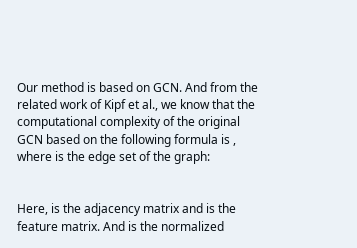Our method is based on GCN. And from the related work of Kipf et al., we know that the computational complexity of the original GCN based on the following formula is , where is the edge set of the graph:


Here, is the adjacency matrix and is the feature matrix. And is the normalized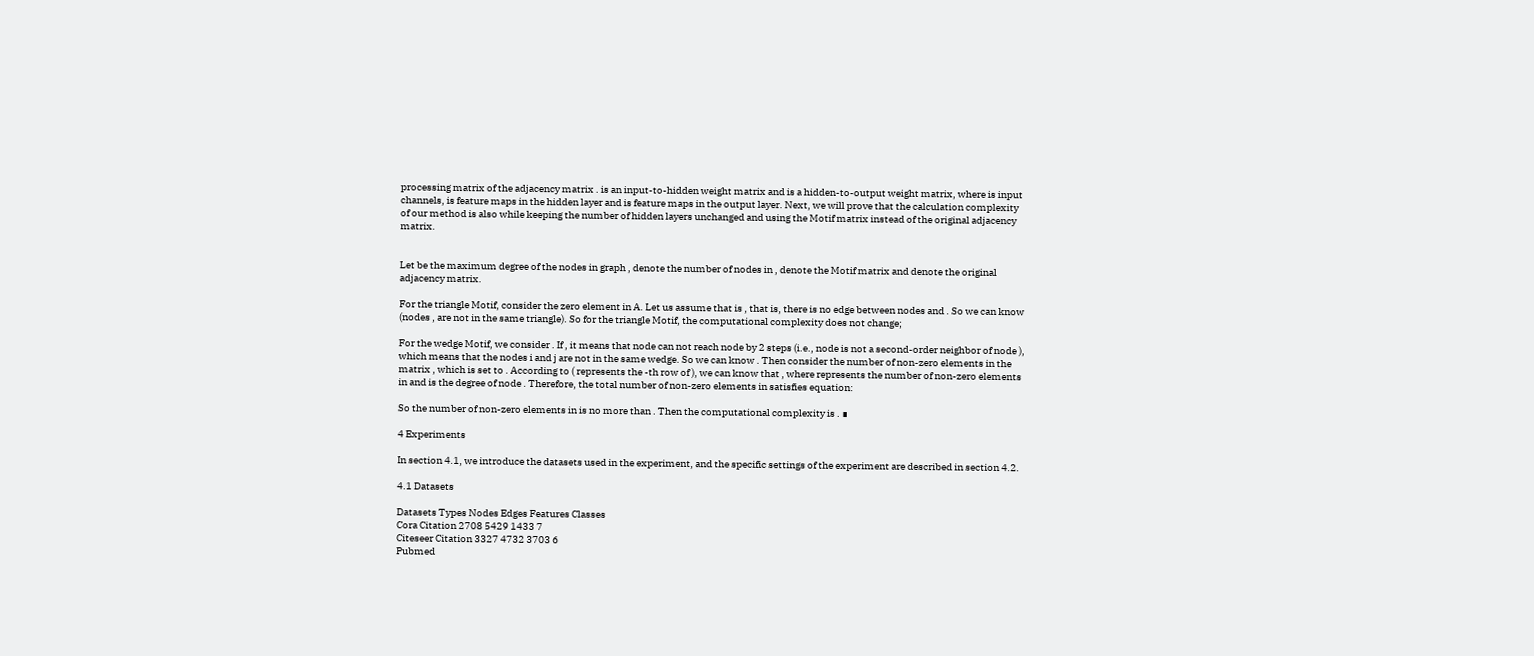processing matrix of the adjacency matrix . is an input-to-hidden weight matrix and is a hidden-to-output weight matrix, where is input channels, is feature maps in the hidden layer and is feature maps in the output layer. Next, we will prove that the calculation complexity of our method is also while keeping the number of hidden layers unchanged and using the Motif matrix instead of the original adjacency matrix.


Let be the maximum degree of the nodes in graph , denote the number of nodes in , denote the Motif matrix and denote the original adjacency matrix.

For the triangle Motif, consider the zero element in A. Let us assume that is , that is, there is no edge between nodes and . So we can know (nodes , are not in the same triangle). So for the triangle Motif, the computational complexity does not change;

For the wedge Motif, we consider . If , it means that node can not reach node by 2 steps (i.e., node is not a second-order neighbor of node ), which means that the nodes i and j are not in the same wedge. So we can know . Then consider the number of non-zero elements in the matrix , which is set to . According to ( represents the -th row of ), we can know that , where represents the number of non-zero elements in and is the degree of node . Therefore, the total number of non-zero elements in satisfies equation:

So the number of non-zero elements in is no more than . Then the computational complexity is . ∎

4 Experiments

In section 4.1, we introduce the datasets used in the experiment, and the specific settings of the experiment are described in section 4.2.

4.1 Datasets

Datasets Types Nodes Edges Features Classes
Cora Citation 2708 5429 1433 7
Citeseer Citation 3327 4732 3703 6
Pubmed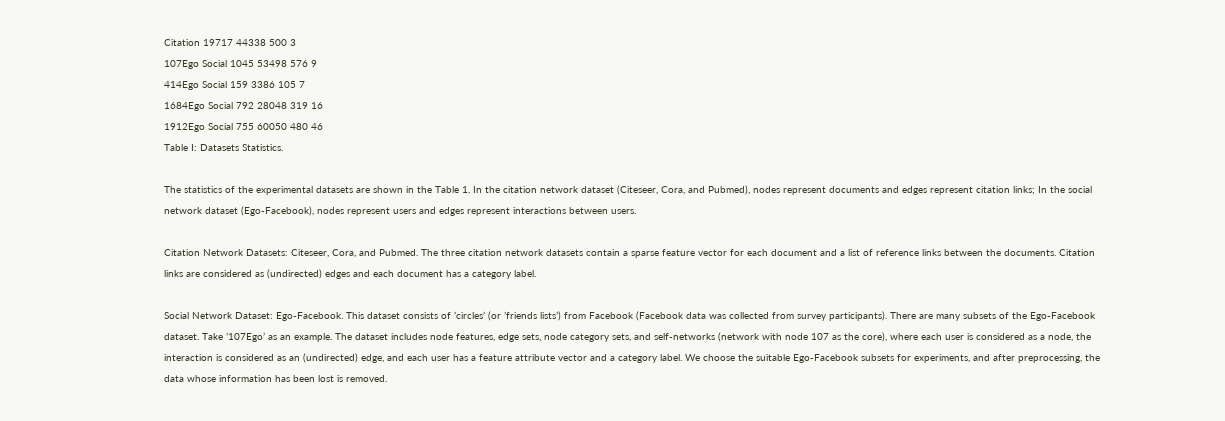Citation 19717 44338 500 3
107Ego Social 1045 53498 576 9
414Ego Social 159 3386 105 7
1684Ego Social 792 28048 319 16
1912Ego Social 755 60050 480 46
Table I: Datasets Statistics.

The statistics of the experimental datasets are shown in the Table 1. In the citation network dataset (Citeseer, Cora, and Pubmed), nodes represent documents and edges represent citation links; In the social network dataset (Ego-Facebook), nodes represent users and edges represent interactions between users.

Citation Network Datasets: Citeseer, Cora, and Pubmed. The three citation network datasets contain a sparse feature vector for each document and a list of reference links between the documents. Citation links are considered as (undirected) edges and each document has a category label.

Social Network Dataset: Ego-Facebook. This dataset consists of ’circles’ (or ’friends lists’) from Facebook (Facebook data was collected from survey participants). There are many subsets of the Ego-Facebook dataset. Take ’107Ego’ as an example. The dataset includes node features, edge sets, node category sets, and self-networks (network with node 107 as the core), where each user is considered as a node, the interaction is considered as an (undirected) edge, and each user has a feature attribute vector and a category label. We choose the suitable Ego-Facebook subsets for experiments, and after preprocessing, the data whose information has been lost is removed.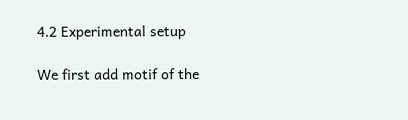4.2 Experimental setup

We first add motif of the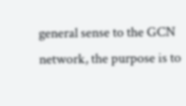general sense to the GCN network, the purpose is to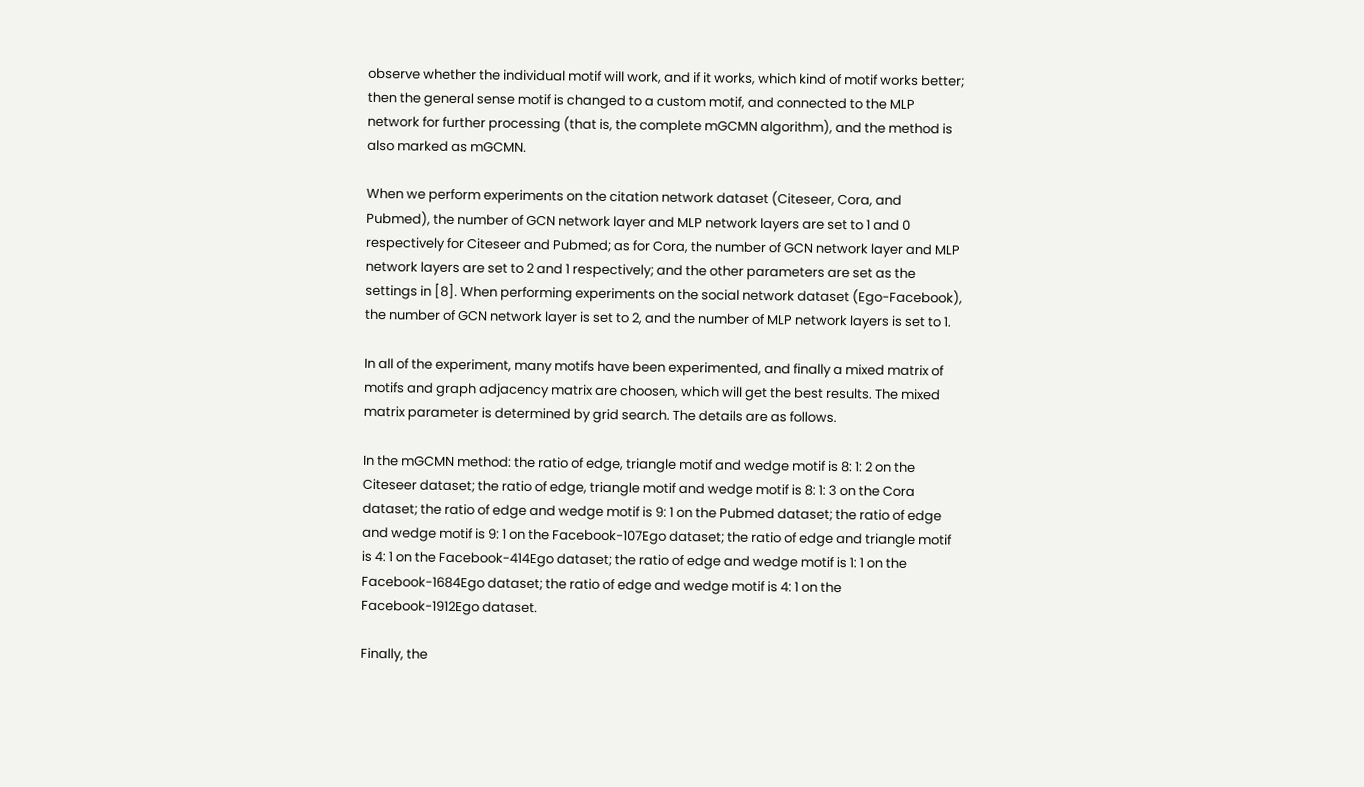observe whether the individual motif will work, and if it works, which kind of motif works better; then the general sense motif is changed to a custom motif, and connected to the MLP network for further processing (that is, the complete mGCMN algorithm), and the method is also marked as mGCMN.

When we perform experiments on the citation network dataset (Citeseer, Cora, and Pubmed), the number of GCN network layer and MLP network layers are set to 1 and 0 respectively for Citeseer and Pubmed; as for Cora, the number of GCN network layer and MLP network layers are set to 2 and 1 respectively; and the other parameters are set as the settings in [8]. When performing experiments on the social network dataset (Ego-Facebook), the number of GCN network layer is set to 2, and the number of MLP network layers is set to 1.

In all of the experiment, many motifs have been experimented, and finally a mixed matrix of motifs and graph adjacency matrix are choosen, which will get the best results. The mixed matrix parameter is determined by grid search. The details are as follows.

In the mGCMN method: the ratio of edge, triangle motif and wedge motif is 8: 1: 2 on the Citeseer dataset; the ratio of edge, triangle motif and wedge motif is 8: 1: 3 on the Cora dataset; the ratio of edge and wedge motif is 9: 1 on the Pubmed dataset; the ratio of edge and wedge motif is 9: 1 on the Facebook-107Ego dataset; the ratio of edge and triangle motif is 4: 1 on the Facebook-414Ego dataset; the ratio of edge and wedge motif is 1: 1 on the Facebook-1684Ego dataset; the ratio of edge and wedge motif is 4: 1 on the Facebook-1912Ego dataset.

Finally, the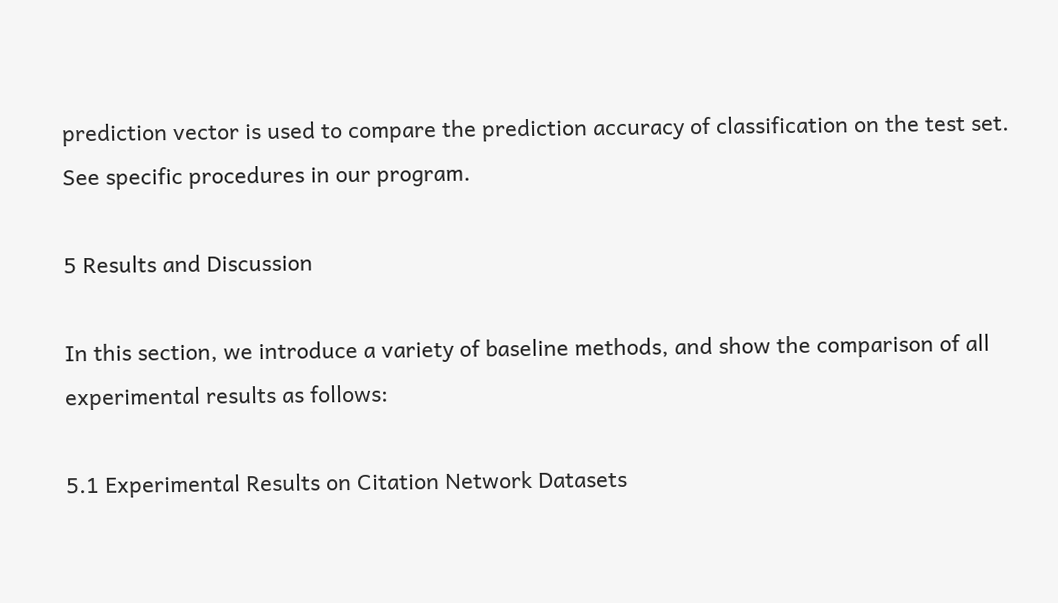prediction vector is used to compare the prediction accuracy of classification on the test set. See specific procedures in our program.

5 Results and Discussion

In this section, we introduce a variety of baseline methods, and show the comparison of all experimental results as follows:

5.1 Experimental Results on Citation Network Datasets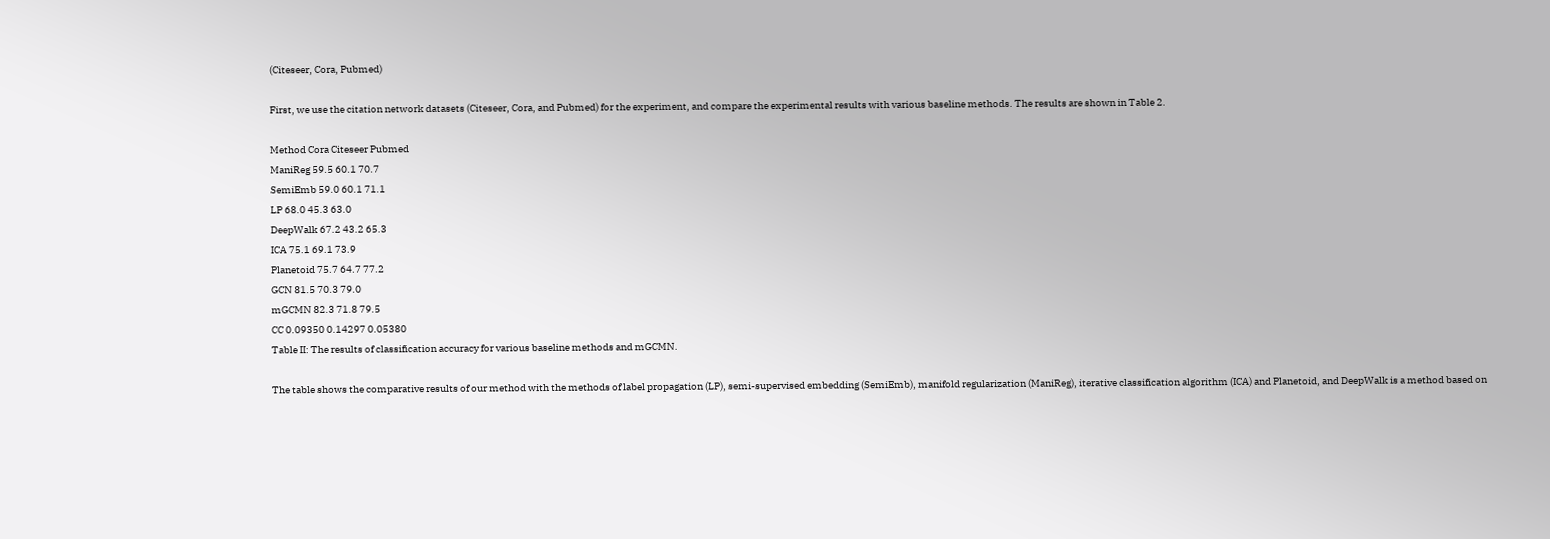(Citeseer, Cora, Pubmed)

First, we use the citation network datasets (Citeseer, Cora, and Pubmed) for the experiment, and compare the experimental results with various baseline methods. The results are shown in Table 2.

Method Cora Citeseer Pubmed
ManiReg 59.5 60.1 70.7
SemiEmb 59.0 60.1 71.1
LP 68.0 45.3 63.0
DeepWalk 67.2 43.2 65.3
ICA 75.1 69.1 73.9
Planetoid 75.7 64.7 77.2
GCN 81.5 70.3 79.0
mGCMN 82.3 71.8 79.5
CC 0.09350 0.14297 0.05380
Table II: The results of classification accuracy for various baseline methods and mGCMN.

The table shows the comparative results of our method with the methods of label propagation (LP), semi-supervised embedding (SemiEmb), manifold regularization (ManiReg), iterative classification algorithm (ICA) and Planetoid, and DeepWalk is a method based on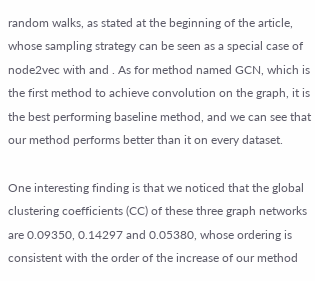random walks, as stated at the beginning of the article, whose sampling strategy can be seen as a special case of node2vec with and . As for method named GCN, which is the first method to achieve convolution on the graph, it is the best performing baseline method, and we can see that our method performs better than it on every dataset.

One interesting finding is that we noticed that the global clustering coefficients (CC) of these three graph networks are 0.09350, 0.14297 and 0.05380, whose ordering is consistent with the order of the increase of our method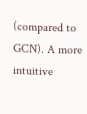(compared to GCN). A more intuitive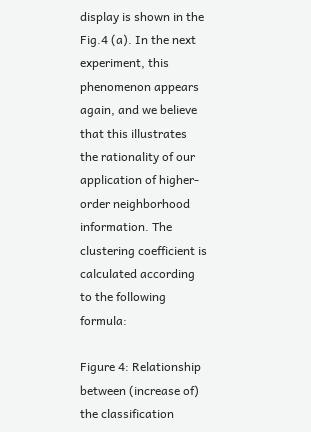display is shown in the Fig.4 (a). In the next experiment, this phenomenon appears again, and we believe that this illustrates the rationality of our application of higher-order neighborhood information. The clustering coefficient is calculated according to the following formula:

Figure 4: Relationship between (increase of) the classification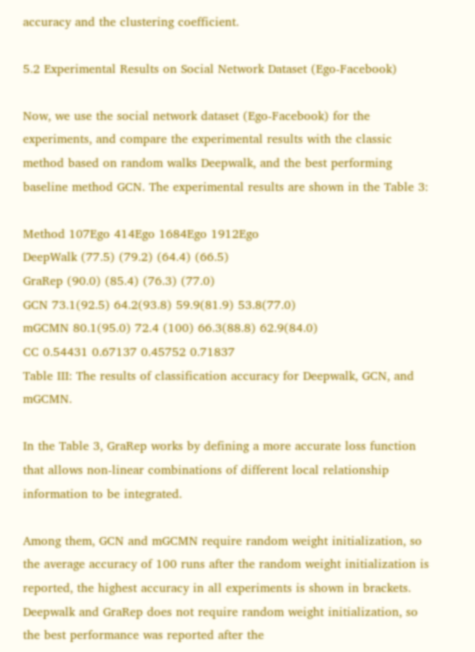accuracy and the clustering coefficient.

5.2 Experimental Results on Social Network Dataset (Ego-Facebook)

Now, we use the social network dataset (Ego-Facebook) for the experiments, and compare the experimental results with the classic method based on random walks Deepwalk, and the best performing baseline method GCN. The experimental results are shown in the Table 3:

Method 107Ego 414Ego 1684Ego 1912Ego
DeepWalk (77.5) (79.2) (64.4) (66.5)
GraRep (90.0) (85.4) (76.3) (77.0)
GCN 73.1(92.5) 64.2(93.8) 59.9(81.9) 53.8(77.0)
mGCMN 80.1(95.0) 72.4 (100) 66.3(88.8) 62.9(84.0)
CC 0.54431 0.67137 0.45752 0.71837
Table III: The results of classification accuracy for Deepwalk, GCN, and mGCMN.

In the Table 3, GraRep works by defining a more accurate loss function that allows non-linear combinations of different local relationship information to be integrated.

Among them, GCN and mGCMN require random weight initialization, so the average accuracy of 100 runs after the random weight initialization is reported, the highest accuracy in all experiments is shown in brackets. Deepwalk and GraRep does not require random weight initialization, so the best performance was reported after the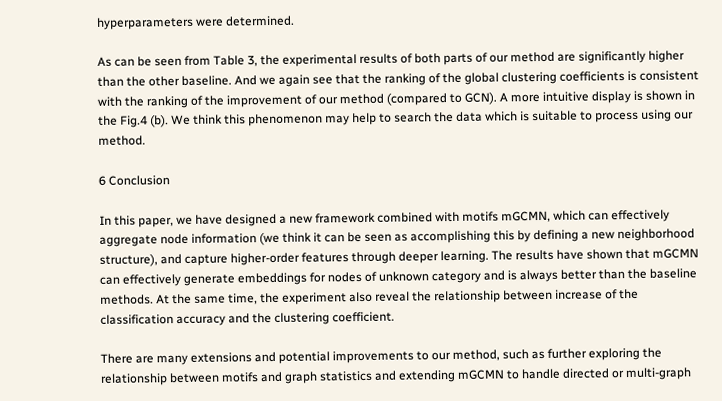hyperparameters were determined.

As can be seen from Table 3, the experimental results of both parts of our method are significantly higher than the other baseline. And we again see that the ranking of the global clustering coefficients is consistent with the ranking of the improvement of our method (compared to GCN). A more intuitive display is shown in the Fig.4 (b). We think this phenomenon may help to search the data which is suitable to process using our method.

6 Conclusion

In this paper, we have designed a new framework combined with motifs mGCMN, which can effectively aggregate node information (we think it can be seen as accomplishing this by defining a new neighborhood structure), and capture higher-order features through deeper learning. The results have shown that mGCMN can effectively generate embeddings for nodes of unknown category and is always better than the baseline methods. At the same time, the experiment also reveal the relationship between increase of the classification accuracy and the clustering coefficient.

There are many extensions and potential improvements to our method, such as further exploring the relationship between motifs and graph statistics and extending mGCMN to handle directed or multi-graph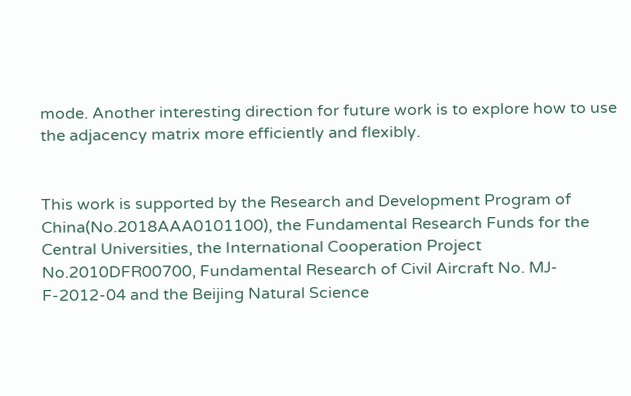mode. Another interesting direction for future work is to explore how to use the adjacency matrix more efficiently and flexibly.


This work is supported by the Research and Development Program of China(No.2018AAA0101100), the Fundamental Research Funds for the Central Universities, the International Cooperation Project No.2010DFR00700, Fundamental Research of Civil Aircraft No. MJ-F-2012-04 and the Beijing Natural Science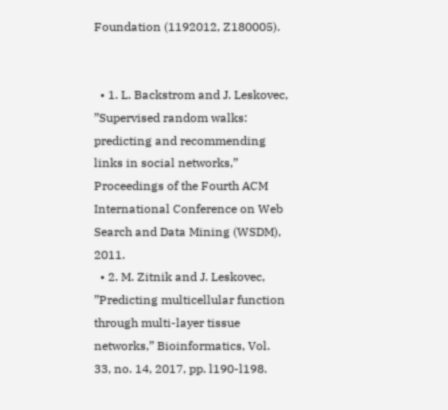Foundation (1192012, Z180005).


  • 1. L. Backstrom and J. Leskovec, ”Supervised random walks: predicting and recommending links in social networks,” Proceedings of the Fourth ACM International Conference on Web Search and Data Mining (WSDM), 2011.
  • 2. M. Zitnik and J. Leskovec, ”Predicting multicellular function through multi-layer tissue networks,” Bioinformatics, Vol. 33, no. 14, 2017, pp. l190-l198.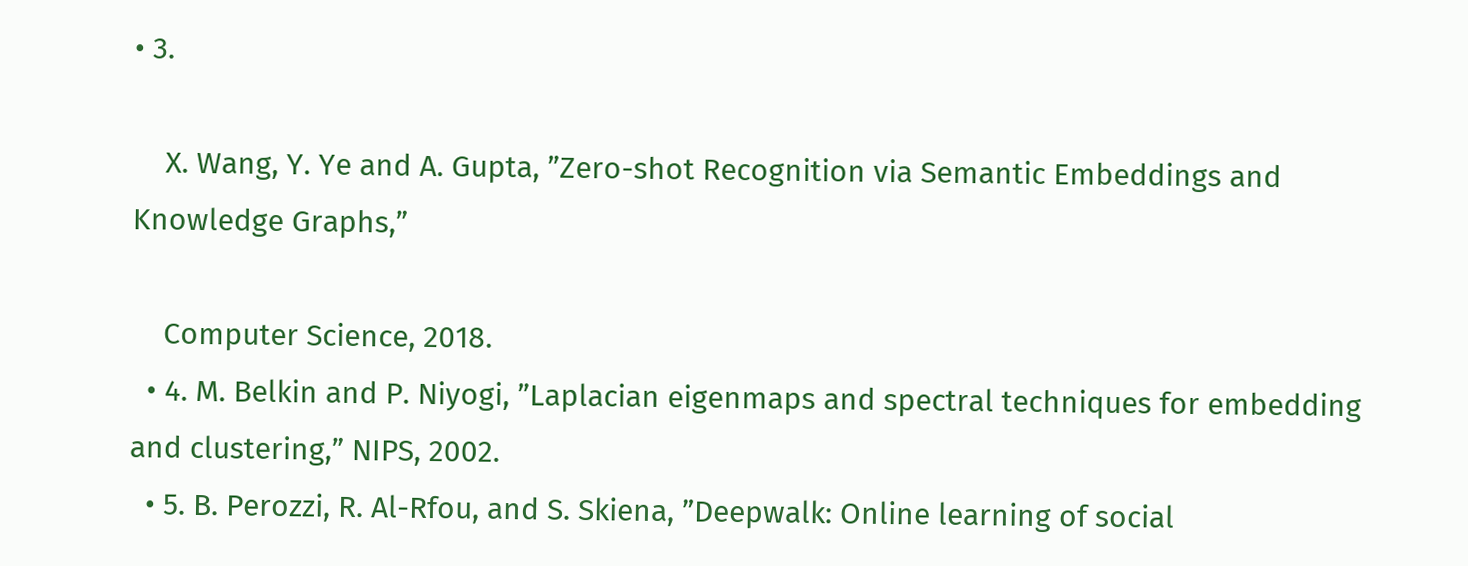• 3.

    X. Wang, Y. Ye and A. Gupta, ”Zero-shot Recognition via Semantic Embeddings and Knowledge Graphs,”

    Computer Science, 2018.
  • 4. M. Belkin and P. Niyogi, ”Laplacian eigenmaps and spectral techniques for embedding and clustering,” NIPS, 2002.
  • 5. B. Perozzi, R. Al-Rfou, and S. Skiena, ”Deepwalk: Online learning of social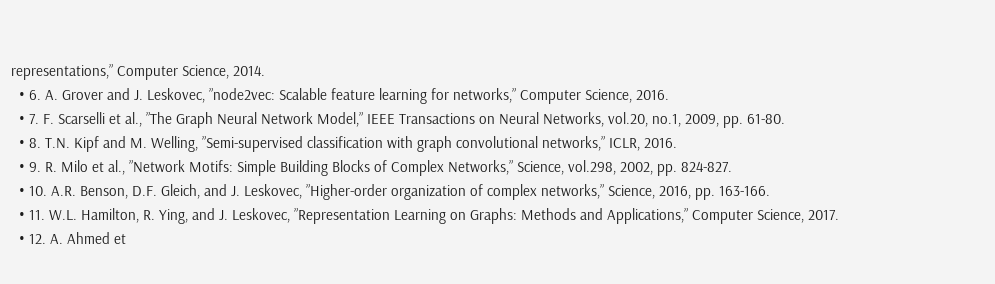representations,” Computer Science, 2014.
  • 6. A. Grover and J. Leskovec, ”node2vec: Scalable feature learning for networks,” Computer Science, 2016.
  • 7. F. Scarselli et al., ”The Graph Neural Network Model,” IEEE Transactions on Neural Networks, vol.20, no.1, 2009, pp. 61-80.
  • 8. T.N. Kipf and M. Welling, ”Semi-supervised classification with graph convolutional networks,” ICLR, 2016.
  • 9. R. Milo et al., ”Network Motifs: Simple Building Blocks of Complex Networks,” Science, vol.298, 2002, pp. 824-827.
  • 10. A.R. Benson, D.F. Gleich, and J. Leskovec, ”Higher-order organization of complex networks,” Science, 2016, pp. 163-166.
  • 11. W.L. Hamilton, R. Ying, and J. Leskovec, ”Representation Learning on Graphs: Methods and Applications,” Computer Science, 2017.
  • 12. A. Ahmed et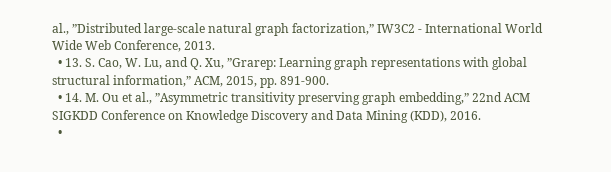al., ”Distributed large-scale natural graph factorization,” IW3C2 - International World Wide Web Conference, 2013.
  • 13. S. Cao, W. Lu, and Q. Xu, ”Grarep: Learning graph representations with global structural information,” ACM, 2015, pp. 891-900.
  • 14. M. Ou et al., ”Asymmetric transitivity preserving graph embedding,” 22nd ACM SIGKDD Conference on Knowledge Discovery and Data Mining (KDD), 2016.
  •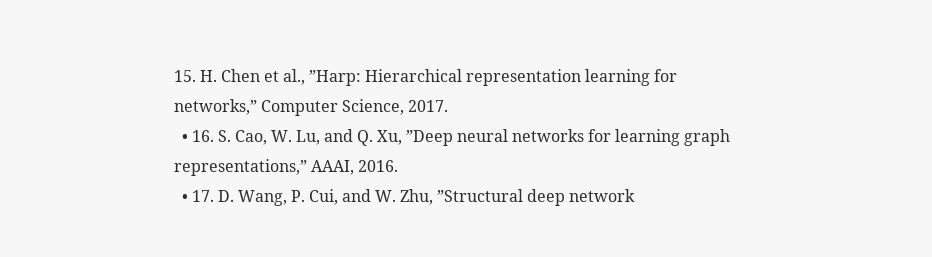15. H. Chen et al., ”Harp: Hierarchical representation learning for networks,” Computer Science, 2017.
  • 16. S. Cao, W. Lu, and Q. Xu, ”Deep neural networks for learning graph representations,” AAAI, 2016.
  • 17. D. Wang, P. Cui, and W. Zhu, ”Structural deep network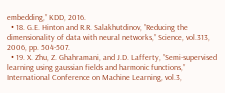embedding,” KDD, 2016.
  • 18. G.E. Hinton and R.R. Salakhutdinov, ”Reducing the dimensionality of data with neural networks,” Science, vol.313, 2006, pp. 504-507.
  • 19. X. Zhu, Z. Ghahramani, and J.D. Lafferty, ”Semi-supervised learning using gaussian fields and harmonic functions,” International Conference on Machine Learning, vol.3,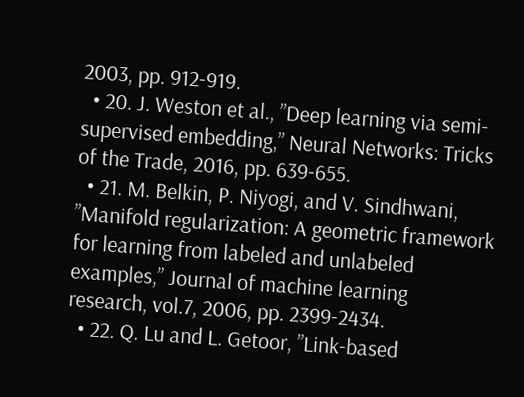2003, pp. 912-919.
  • 20. J. Weston et al., ”Deep learning via semi-supervised embedding,” Neural Networks: Tricks of the Trade, 2016, pp. 639-655.
  • 21. M. Belkin, P. Niyogi, and V. Sindhwani, ”Manifold regularization: A geometric framework for learning from labeled and unlabeled examples,” Journal of machine learning research, vol.7, 2006, pp. 2399-2434.
  • 22. Q. Lu and L. Getoor, ”Link-based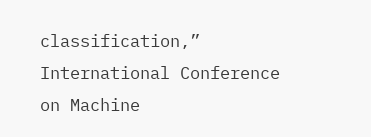classification,” International Conference on Machine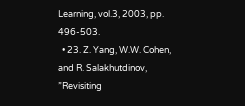Learning, vol.3, 2003, pp. 496-503.
  • 23. Z. Yang, W.W. Cohen, and R. Salakhutdinov, ”Revisiting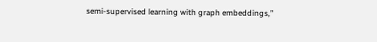semi-supervised learning with graph embeddings,”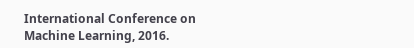International Conference on Machine Learning, 2016.